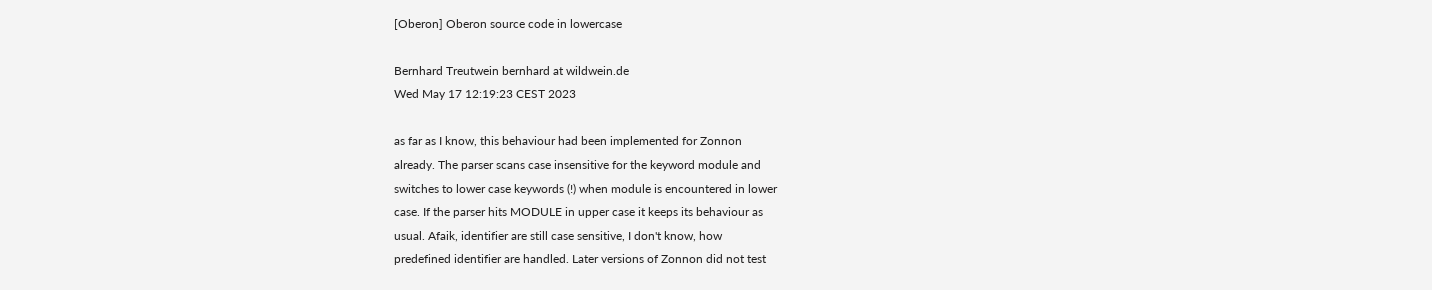[Oberon] Oberon source code in lowercase

Bernhard Treutwein bernhard at wildwein.de
Wed May 17 12:19:23 CEST 2023

as far as I know, this behaviour had been implemented for Zonnon
already. The parser scans case insensitive for the keyword module and
switches to lower case keywords (!) when module is encountered in lower
case. If the parser hits MODULE in upper case it keeps its behaviour as
usual. Afaik, identifier are still case sensitive, I don't know, how
predefined identifier are handled. Later versions of Zonnon did not test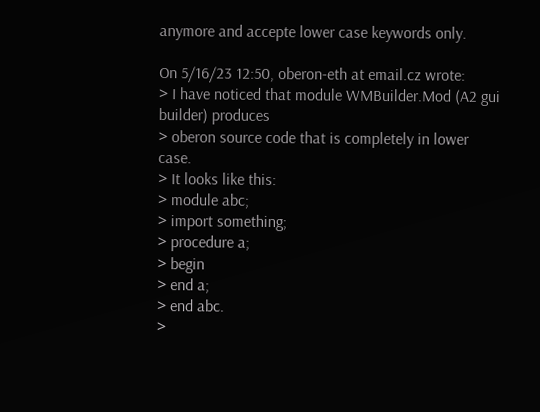anymore and accepte lower case keywords only.

On 5/16/23 12:50, oberon-eth at email.cz wrote:
> I have noticed that module WMBuilder.Mod (A2 gui builder) produces
> oberon source code that is completely in lower case.
> It looks like this:
> module abc;
> import something;
> procedure a;
> begin
> end a;
> end abc.
>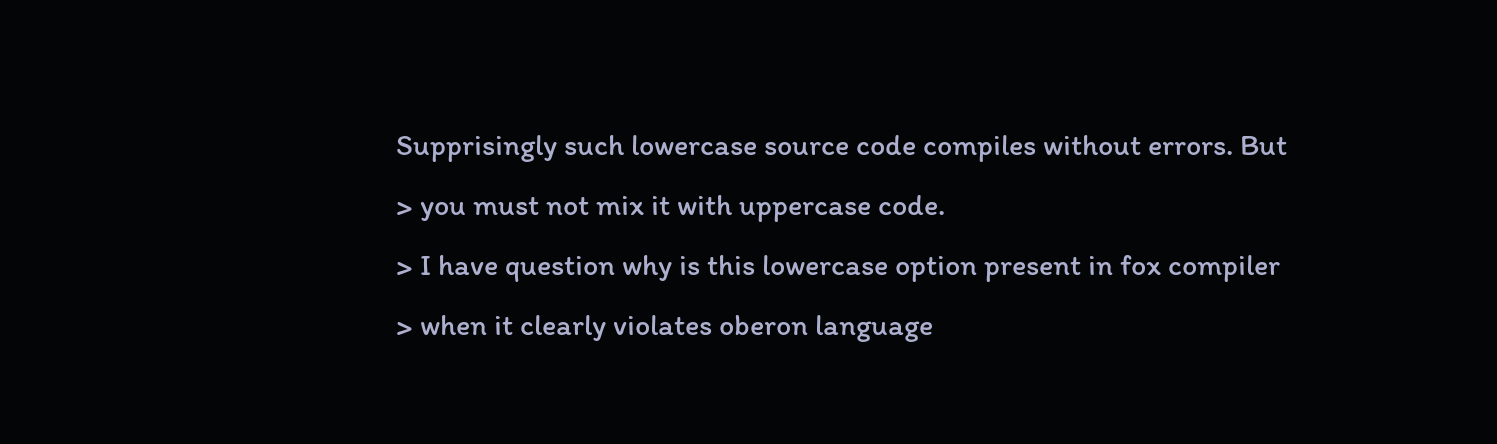Supprisingly such lowercase source code compiles without errors. But
> you must not mix it with uppercase code.
> I have question why is this lowercase option present in fox compiler
> when it clearly violates oberon language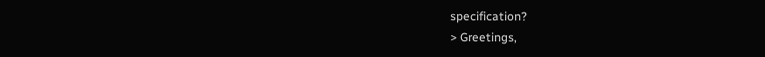specification?
> Greetings,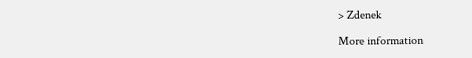> Zdenek

More information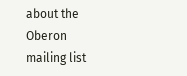about the Oberon mailing list